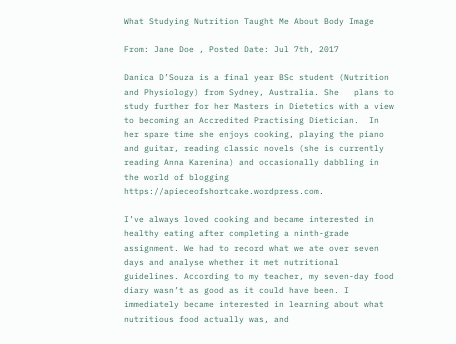What Studying Nutrition Taught Me About Body Image

From: Jane Doe , Posted Date: Jul 7th, 2017

Danica D’Souza is a final year BSc student (Nutrition and Physiology) from Sydney, Australia. She   plans to study further for her Masters in Dietetics with a view to becoming an Accredited Practising Dietician.  In her spare time she enjoys cooking, playing the piano and guitar, reading classic novels (she is currently reading Anna Karenina) and occasionally dabbling in the world of blogging https://apieceofshortcake.wordpress.com.

I’ve always loved cooking and became interested in healthy eating after completing a ninth-grade  assignment. We had to record what we ate over seven days and analyse whether it met nutritional guidelines. According to my teacher, my seven-day food diary wasn’t as good as it could have been. I immediately became interested in learning about what nutritious food actually was, and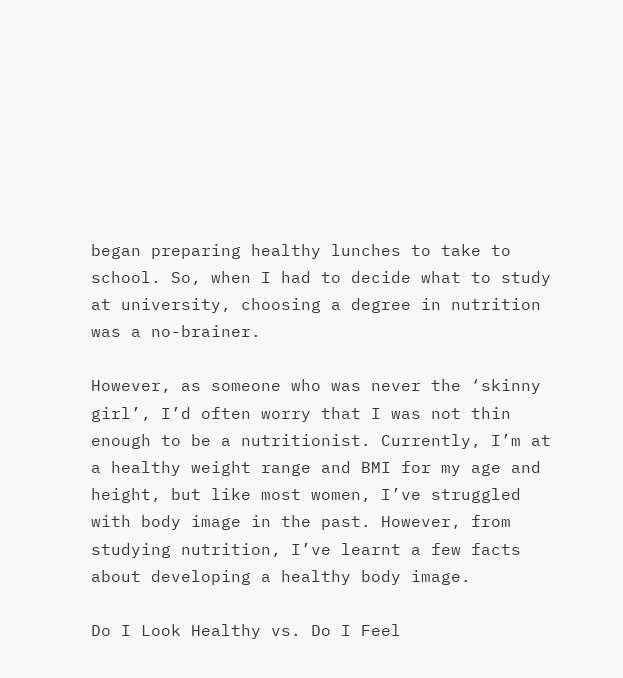began preparing healthy lunches to take to school. So, when I had to decide what to study at university, choosing a degree in nutrition was a no-brainer.

However, as someone who was never the ‘skinny girl’, I’d often worry that I was not thin enough to be a nutritionist. Currently, I’m at a healthy weight range and BMI for my age and height, but like most women, I’ve struggled with body image in the past. However, from studying nutrition, I’ve learnt a few facts about developing a healthy body image.

Do I Look Healthy vs. Do I Feel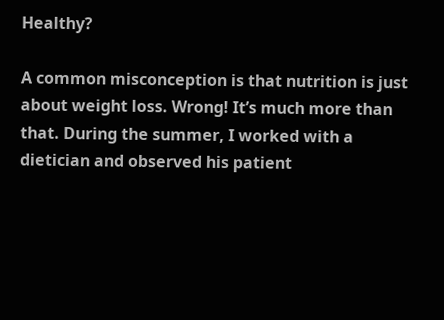Healthy?

A common misconception is that nutrition is just about weight loss. Wrong! It’s much more than that. During the summer, I worked with a dietician and observed his patient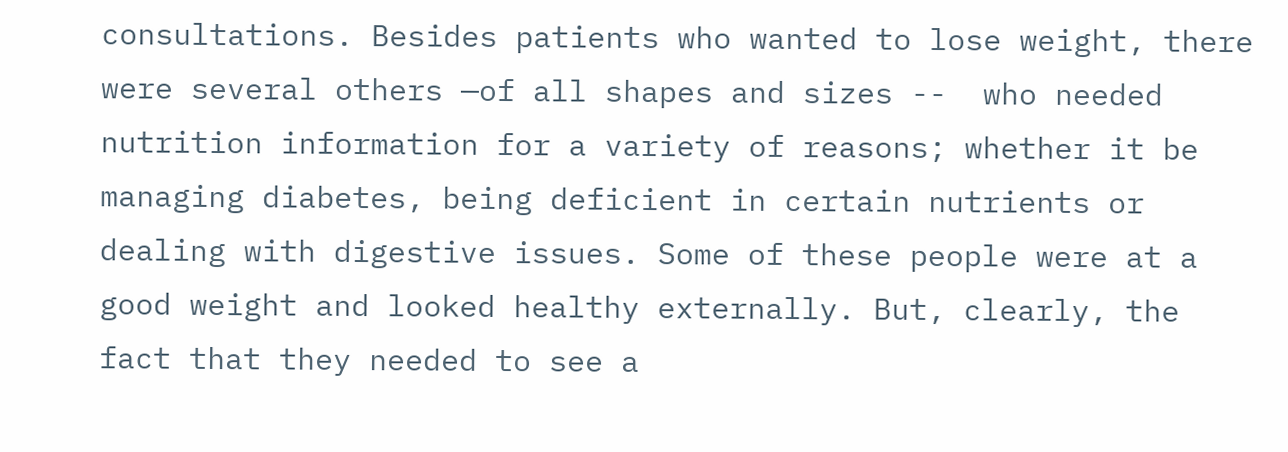consultations. Besides patients who wanted to lose weight, there were several others —of all shapes and sizes --  who needed nutrition information for a variety of reasons; whether it be managing diabetes, being deficient in certain nutrients or dealing with digestive issues. Some of these people were at a good weight and looked healthy externally. But, clearly, the fact that they needed to see a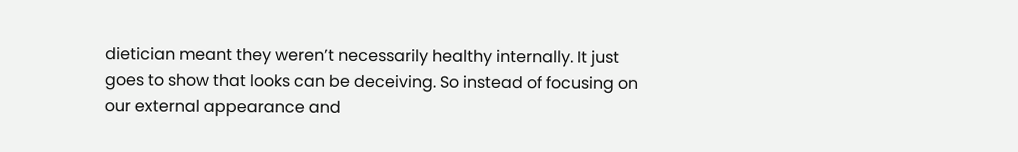dietician meant they weren’t necessarily healthy internally. It just goes to show that looks can be deceiving. So instead of focusing on our external appearance and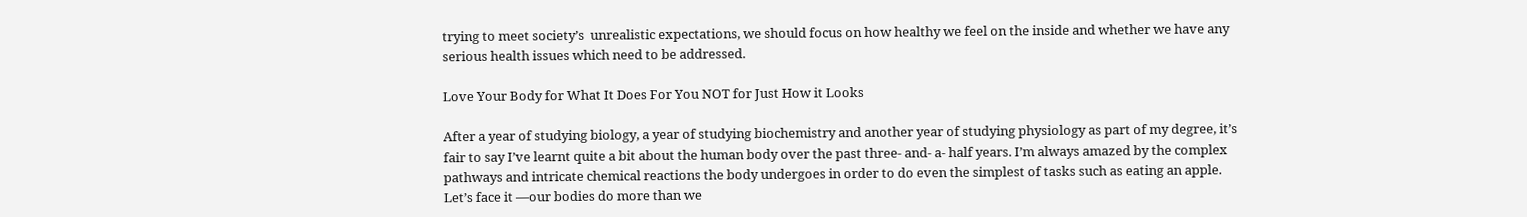trying to meet society’s  unrealistic expectations, we should focus on how healthy we feel on the inside and whether we have any serious health issues which need to be addressed.

Love Your Body for What It Does For You NOT for Just How it Looks

After a year of studying biology, a year of studying biochemistry and another year of studying physiology as part of my degree, it’s fair to say I’ve learnt quite a bit about the human body over the past three- and- a- half years. I’m always amazed by the complex pathways and intricate chemical reactions the body undergoes in order to do even the simplest of tasks such as eating an apple. Let’s face it —our bodies do more than we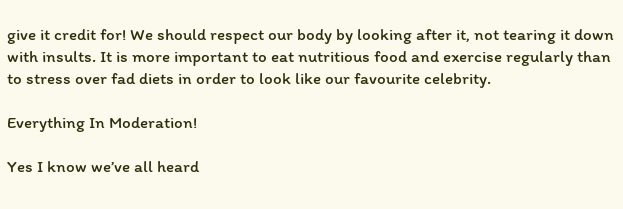give it credit for! We should respect our body by looking after it, not tearing it down with insults. It is more important to eat nutritious food and exercise regularly than to stress over fad diets in order to look like our favourite celebrity.

Everything In Moderation!

Yes I know we’ve all heard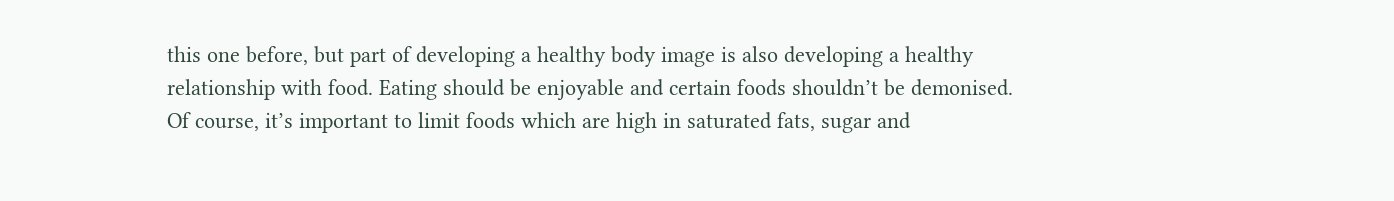this one before, but part of developing a healthy body image is also developing a healthy relationship with food. Eating should be enjoyable and certain foods shouldn’t be demonised. Of course, it’s important to limit foods which are high in saturated fats, sugar and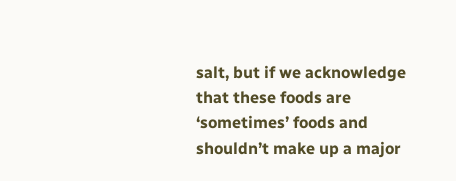salt, but if we acknowledge that these foods are ‘sometimes’ foods and shouldn’t make up a major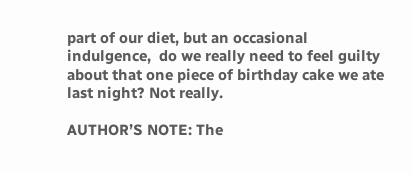part of our diet, but an occasional indulgence,  do we really need to feel guilty about that one piece of birthday cake we ate last night? Not really.

AUTHOR’S NOTE: The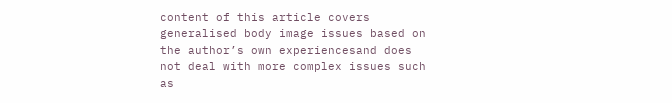content of this article covers generalised body image issues based on the author’s own experiencesand does not deal with more complex issues such as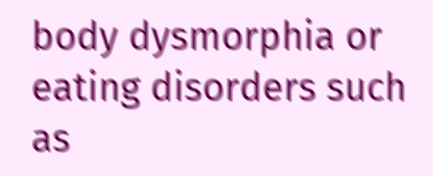body dysmorphia or eating disorders such as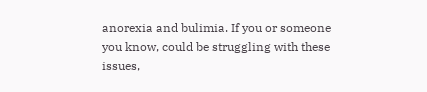anorexia and bulimia. If you or someone you know, could be struggling with these issues,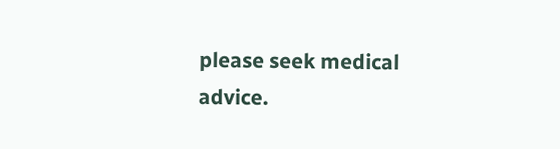please seek medical advice.